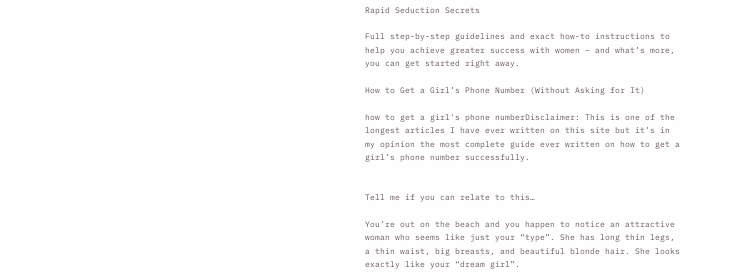Rapid Seduction Secrets

Full step-by-step guidelines and exact how-to instructions to help you achieve greater success with women – and what’s more, you can get started right away.

How to Get a Girl’s Phone Number (Without Asking for It)

how to get a girl's phone numberDisclaimer: This is one of the longest articles I have ever written on this site but it’s in my opinion the most complete guide ever written on how to get a girl’s phone number successfully.


Tell me if you can relate to this…

You’re out on the beach and you happen to notice an attractive woman who seems like just your “type”. She has long thin legs, a thin waist, big breasts, and beautiful blonde hair. She looks exactly like your “dream girl”.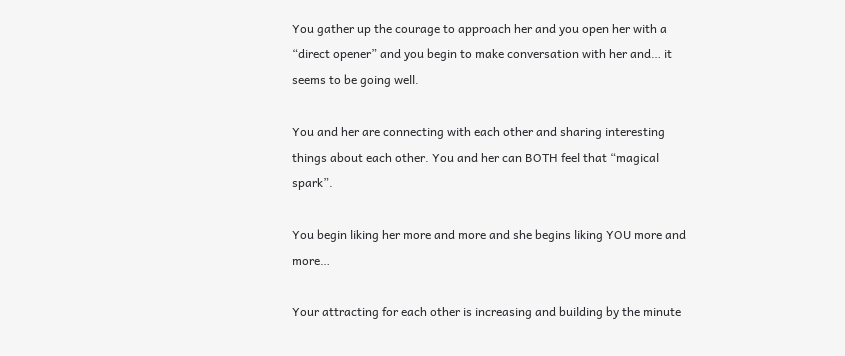You gather up the courage to approach her and you open her with a “direct opener” and you begin to make conversation with her and… it seems to be going well.

You and her are connecting with each other and sharing interesting things about each other. You and her can BOTH feel that “magical spark”.

You begin liking her more and more and she begins liking YOU more and more…

Your attracting for each other is increasing and building by the minute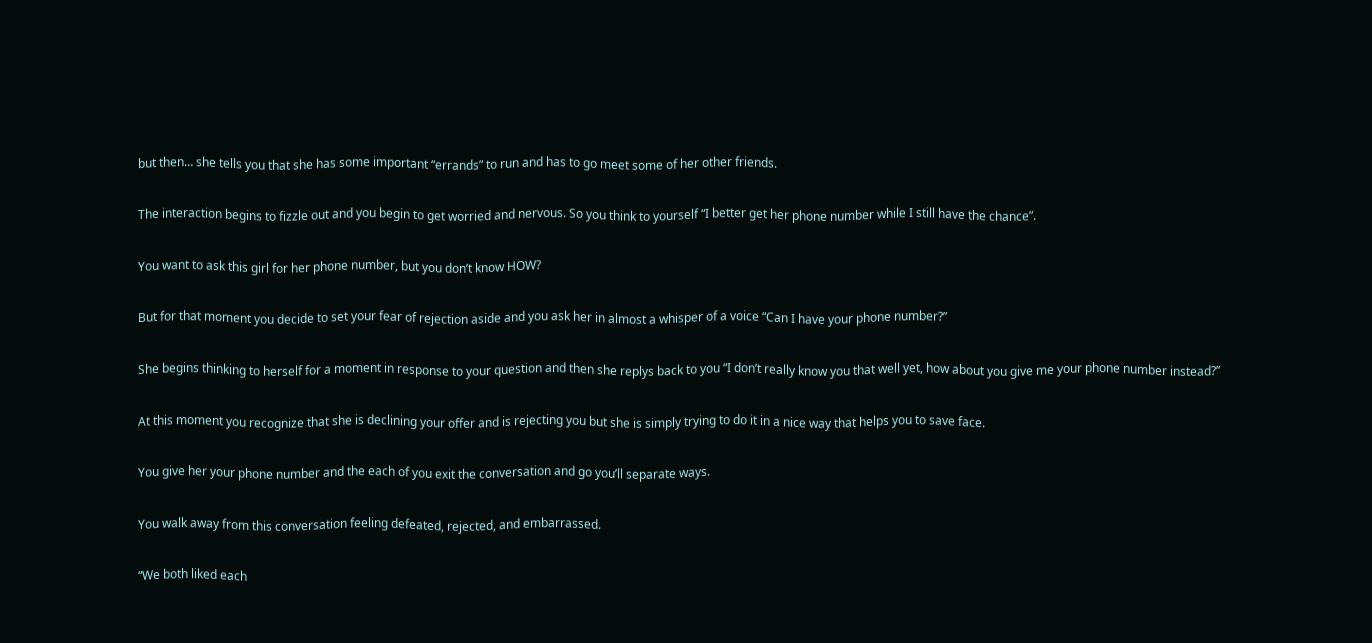but then… she tells you that she has some important “errands” to run and has to go meet some of her other friends.

The interaction begins to fizzle out and you begin to get worried and nervous. So you think to yourself “I better get her phone number while I still have the chance”.

You want to ask this girl for her phone number, but you don’t know HOW?

But for that moment you decide to set your fear of rejection aside and you ask her in almost a whisper of a voice “Can I have your phone number?”

She begins thinking to herself for a moment in response to your question and then she replys back to you “I don’t really know you that well yet, how about you give me your phone number instead?”

At this moment you recognize that she is declining your offer and is rejecting you but she is simply trying to do it in a nice way that helps you to save face.

You give her your phone number and the each of you exit the conversation and go you’ll separate ways.

You walk away from this conversation feeling defeated, rejected, and embarrassed.

“We both liked each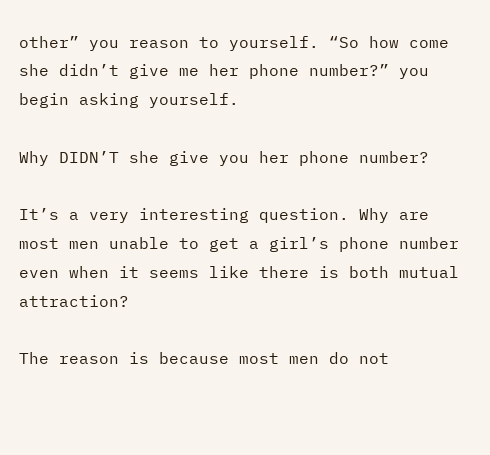other” you reason to yourself. “So how come she didn’t give me her phone number?” you begin asking yourself.

Why DIDN’T she give you her phone number?

It’s a very interesting question. Why are most men unable to get a girl’s phone number even when it seems like there is both mutual attraction?

The reason is because most men do not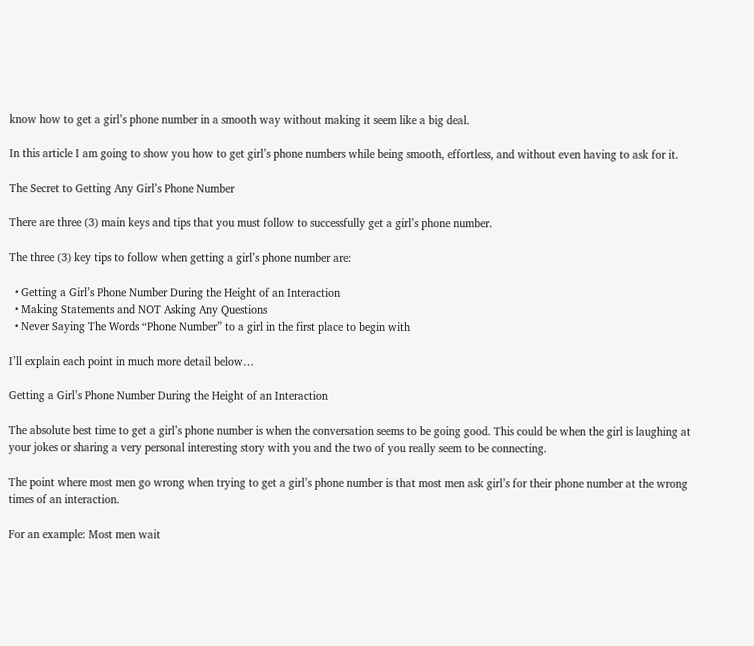know how to get a girl’s phone number in a smooth way without making it seem like a big deal.

In this article I am going to show you how to get girl’s phone numbers while being smooth, effortless, and without even having to ask for it.

The Secret to Getting Any Girl’s Phone Number

There are three (3) main keys and tips that you must follow to successfully get a girl’s phone number.

The three (3) key tips to follow when getting a girl’s phone number are:

  • Getting a Girl’s Phone Number During the Height of an Interaction
  • Making Statements and NOT Asking Any Questions
  • Never Saying The Words “Phone Number” to a girl in the first place to begin with

I’ll explain each point in much more detail below…

Getting a Girl’s Phone Number During the Height of an Interaction

The absolute best time to get a girl’s phone number is when the conversation seems to be going good. This could be when the girl is laughing at your jokes or sharing a very personal interesting story with you and the two of you really seem to be connecting.

The point where most men go wrong when trying to get a girl’s phone number is that most men ask girl’s for their phone number at the wrong times of an interaction.

For an example: Most men wait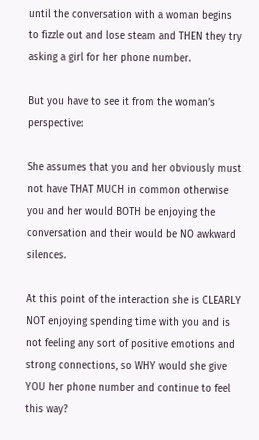until the conversation with a woman begins to fizzle out and lose steam and THEN they try asking a girl for her phone number.

But you have to see it from the woman’s perspective:

She assumes that you and her obviously must not have THAT MUCH in common otherwise you and her would BOTH be enjoying the conversation and their would be NO awkward silences.

At this point of the interaction she is CLEARLY NOT enjoying spending time with you and is not feeling any sort of positive emotions and strong connections, so WHY would she give YOU her phone number and continue to feel this way?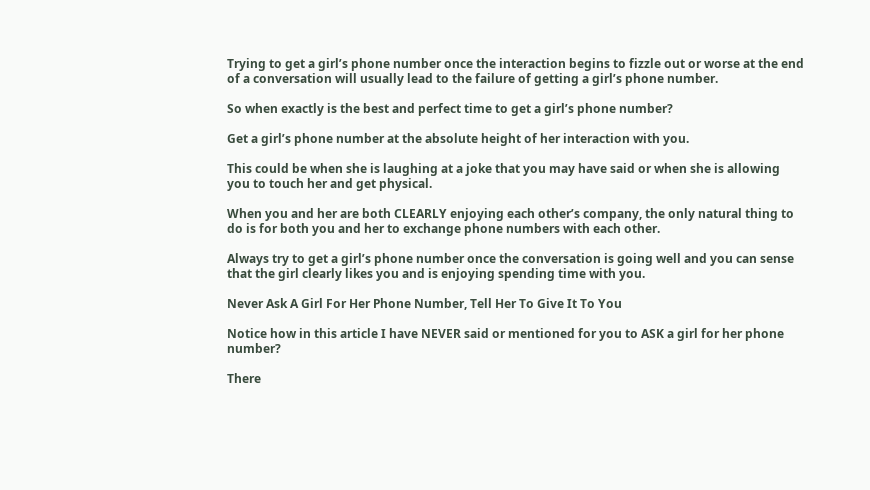Trying to get a girl’s phone number once the interaction begins to fizzle out or worse at the end of a conversation will usually lead to the failure of getting a girl’s phone number.

So when exactly is the best and perfect time to get a girl’s phone number?

Get a girl’s phone number at the absolute height of her interaction with you.

This could be when she is laughing at a joke that you may have said or when she is allowing you to touch her and get physical.

When you and her are both CLEARLY enjoying each other’s company, the only natural thing to do is for both you and her to exchange phone numbers with each other.

Always try to get a girl’s phone number once the conversation is going well and you can sense that the girl clearly likes you and is enjoying spending time with you.

Never Ask A Girl For Her Phone Number, Tell Her To Give It To You

Notice how in this article I have NEVER said or mentioned for you to ASK a girl for her phone number?

There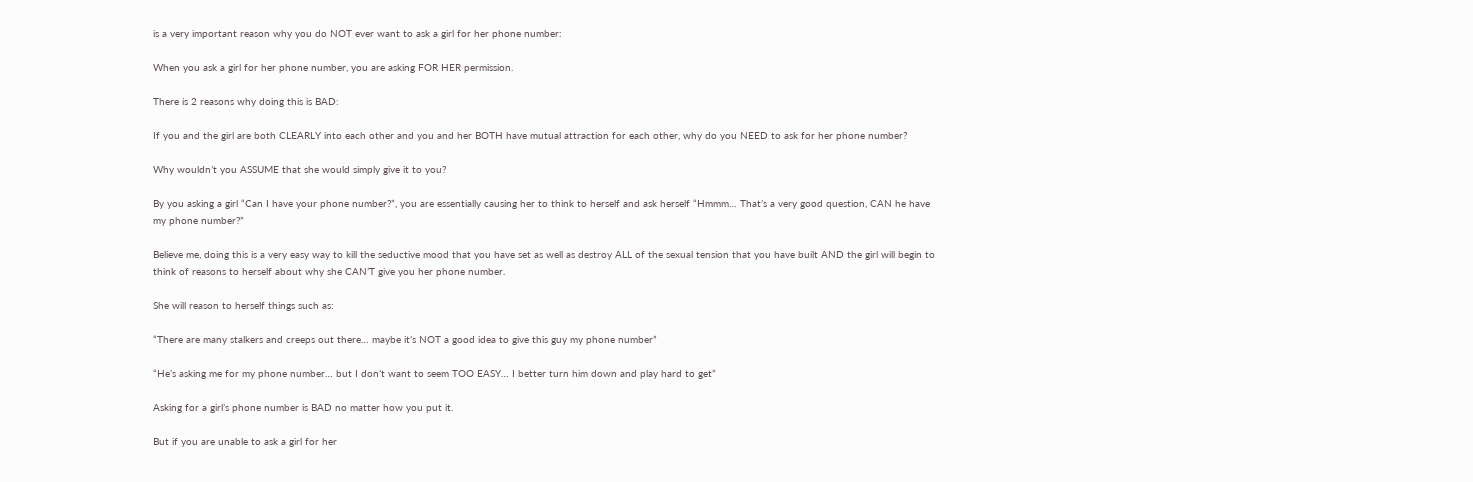is a very important reason why you do NOT ever want to ask a girl for her phone number:

When you ask a girl for her phone number, you are asking FOR HER permission.

There is 2 reasons why doing this is BAD:

If you and the girl are both CLEARLY into each other and you and her BOTH have mutual attraction for each other, why do you NEED to ask for her phone number?

Why wouldn’t you ASSUME that she would simply give it to you?

By you asking a girl “Can I have your phone number?”, you are essentially causing her to think to herself and ask herself “Hmmm… That’s a very good question, CAN he have my phone number?”

Believe me, doing this is a very easy way to kill the seductive mood that you have set as well as destroy ALL of the sexual tension that you have built AND the girl will begin to think of reasons to herself about why she CAN’T give you her phone number.

She will reason to herself things such as:

“There are many stalkers and creeps out there… maybe it’s NOT a good idea to give this guy my phone number”

“He’s asking me for my phone number… but I don’t want to seem TOO EASY… I better turn him down and play hard to get”

Asking for a girl’s phone number is BAD no matter how you put it.

But if you are unable to ask a girl for her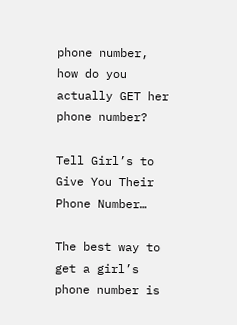phone number, how do you actually GET her phone number?

Tell Girl’s to Give You Their Phone Number…

The best way to get a girl’s phone number is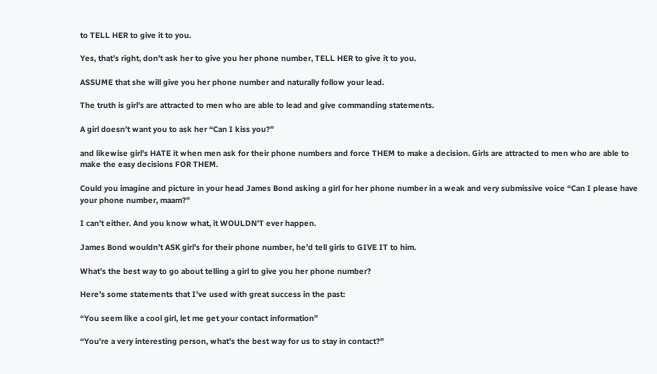to TELL HER to give it to you.

Yes, that’s right, don’t ask her to give you her phone number, TELL HER to give it to you.

ASSUME that she will give you her phone number and naturally follow your lead.

The truth is girl’s are attracted to men who are able to lead and give commanding statements.

A girl doesn’t want you to ask her “Can I kiss you?”

and likewise girl’s HATE it when men ask for their phone numbers and force THEM to make a decision. Girls are attracted to men who are able to make the easy decisions FOR THEM.

Could you imagine and picture in your head James Bond asking a girl for her phone number in a weak and very submissive voice “Can I please have your phone number, maam?”

I can’t either. And you know what, it WOULDN’T ever happen.

James Bond wouldn’t ASK girl’s for their phone number, he’d tell girls to GIVE IT to him.

What’s the best way to go about telling a girl to give you her phone number?

Here’s some statements that I’ve used with great success in the past:

“You seem like a cool girl, let me get your contact information”

“You’re a very interesting person, what’s the best way for us to stay in contact?”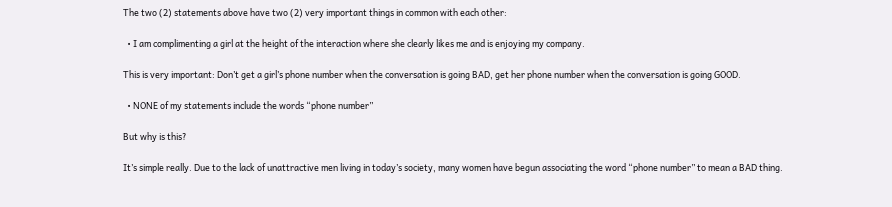The two (2) statements above have two (2) very important things in common with each other:

  • I am complimenting a girl at the height of the interaction where she clearly likes me and is enjoying my company.

This is very important: Don’t get a girl’s phone number when the conversation is going BAD, get her phone number when the conversation is going GOOD.

  • NONE of my statements include the words “phone number”

But why is this?

It’s simple really. Due to the lack of unattractive men living in today’s society, many women have begun associating the word “phone number” to mean a BAD thing.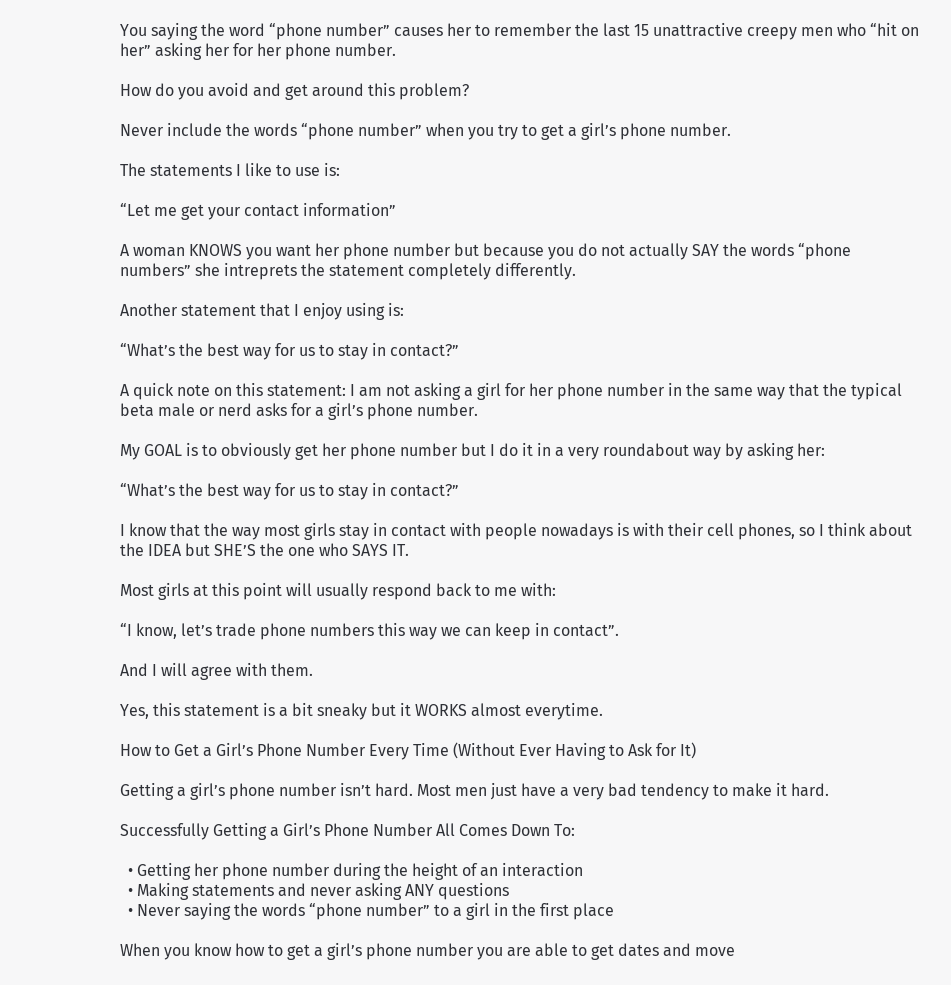You saying the word “phone number” causes her to remember the last 15 unattractive creepy men who “hit on her” asking her for her phone number.

How do you avoid and get around this problem?

Never include the words “phone number” when you try to get a girl’s phone number.

The statements I like to use is:

“Let me get your contact information”

A woman KNOWS you want her phone number but because you do not actually SAY the words “phone numbers” she intreprets the statement completely differently.

Another statement that I enjoy using is:

“What’s the best way for us to stay in contact?”

A quick note on this statement: I am not asking a girl for her phone number in the same way that the typical beta male or nerd asks for a girl’s phone number.

My GOAL is to obviously get her phone number but I do it in a very roundabout way by asking her:

“What’s the best way for us to stay in contact?”

I know that the way most girls stay in contact with people nowadays is with their cell phones, so I think about the IDEA but SHE’S the one who SAYS IT.

Most girls at this point will usually respond back to me with:

“I know, let’s trade phone numbers this way we can keep in contact”.

And I will agree with them.

Yes, this statement is a bit sneaky but it WORKS almost everytime.

How to Get a Girl’s Phone Number Every Time (Without Ever Having to Ask for It)

Getting a girl’s phone number isn’t hard. Most men just have a very bad tendency to make it hard.

Successfully Getting a Girl’s Phone Number All Comes Down To:

  • Getting her phone number during the height of an interaction
  • Making statements and never asking ANY questions
  • Never saying the words “phone number” to a girl in the first place

When you know how to get a girl’s phone number you are able to get dates and move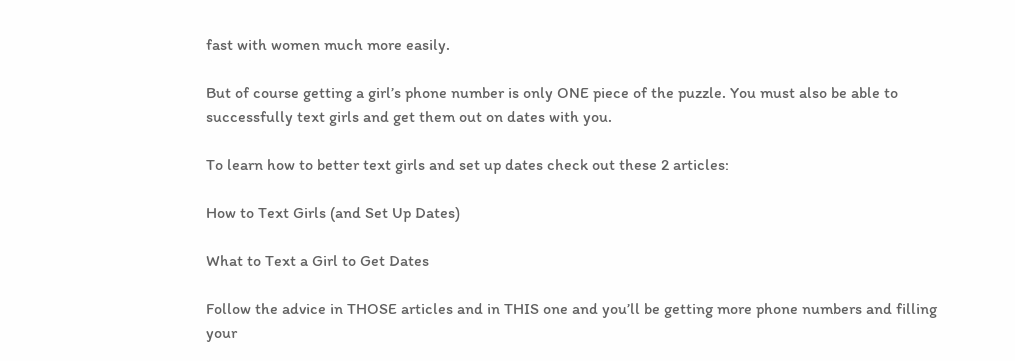fast with women much more easily.

But of course getting a girl’s phone number is only ONE piece of the puzzle. You must also be able to successfully text girls and get them out on dates with you.

To learn how to better text girls and set up dates check out these 2 articles:

How to Text Girls (and Set Up Dates)

What to Text a Girl to Get Dates

Follow the advice in THOSE articles and in THIS one and you’ll be getting more phone numbers and filling your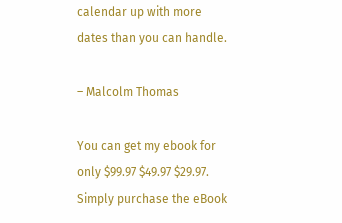calendar up with more dates than you can handle.

– Malcolm Thomas

You can get my ebook for only $99.97 $49.97 $29.97. Simply purchase the eBook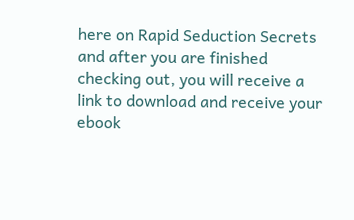here on Rapid Seduction Secrets and after you are finished checking out, you will receive a link to download and receive your ebook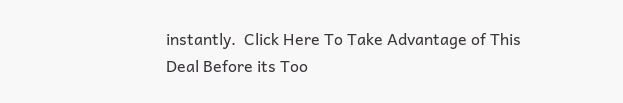instantly.  Click Here To Take Advantage of This Deal Before its Too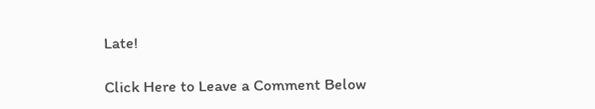Late!

Click Here to Leave a Comment Below